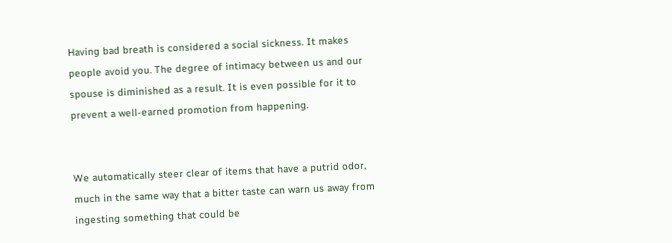Having bad breath is considered a social sickness. It makes people avoid you. The degree of intimacy between us and our spouse is diminished as a result. It is even possible for it to prevent a well-earned promotion from happening.


We automatically steer clear of items that have a putrid odor, much in the same way that a bitter taste can warn us away from ingesting something that could be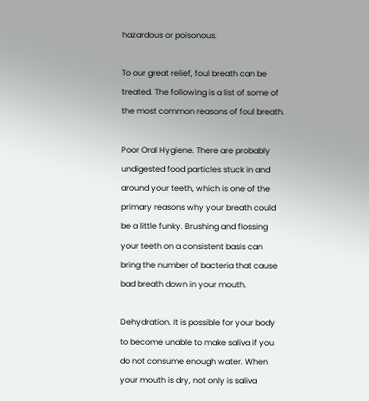hazardous or poisonous.

To our great relief, foul breath can be treated. The following is a list of some of the most common reasons of foul breath.

Poor Oral Hygiene. There are probably undigested food particles stuck in and around your teeth, which is one of the primary reasons why your breath could be a little funky. Brushing and flossing your teeth on a consistent basis can bring the number of bacteria that cause bad breath down in your mouth.

Dehydration. It is possible for your body to become unable to make saliva if you do not consume enough water. When your mouth is dry, not only is saliva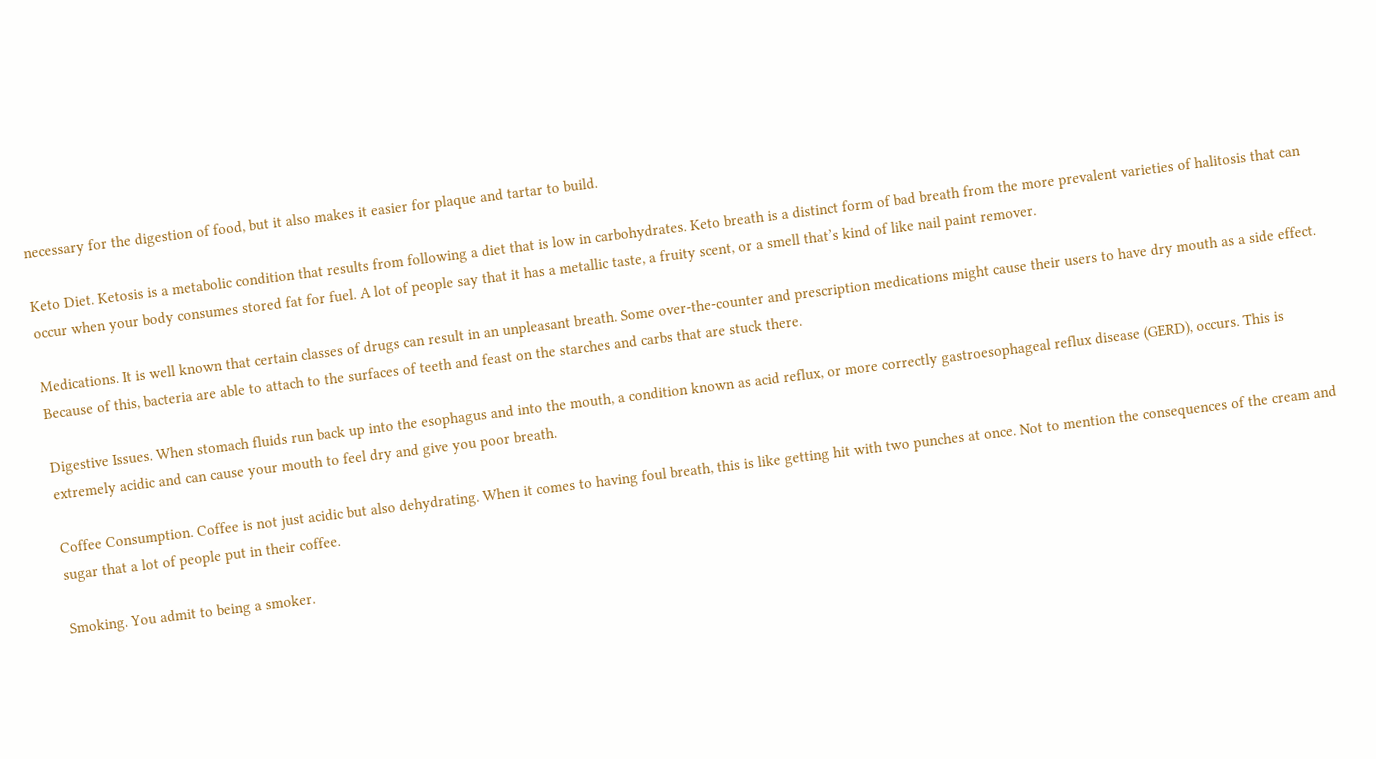necessary for the digestion of food, but it also makes it easier for plaque and tartar to build.

Keto Diet. Ketosis is a metabolic condition that results from following a diet that is low in carbohydrates. Keto breath is a distinct form of bad breath from the more prevalent varieties of halitosis that can occur when your body consumes stored fat for fuel. A lot of people say that it has a metallic taste, a fruity scent, or a smell that’s kind of like nail paint remover.

Medications. It is well known that certain classes of drugs can result in an unpleasant breath. Some over-the-counter and prescription medications might cause their users to have dry mouth as a side effect. Because of this, bacteria are able to attach to the surfaces of teeth and feast on the starches and carbs that are stuck there.

Digestive Issues. When stomach fluids run back up into the esophagus and into the mouth, a condition known as acid reflux, or more correctly gastroesophageal reflux disease (GERD), occurs. This is extremely acidic and can cause your mouth to feel dry and give you poor breath.

Coffee Consumption. Coffee is not just acidic but also dehydrating. When it comes to having foul breath, this is like getting hit with two punches at once. Not to mention the consequences of the cream and sugar that a lot of people put in their coffee.

Smoking. You admit to being a smoker.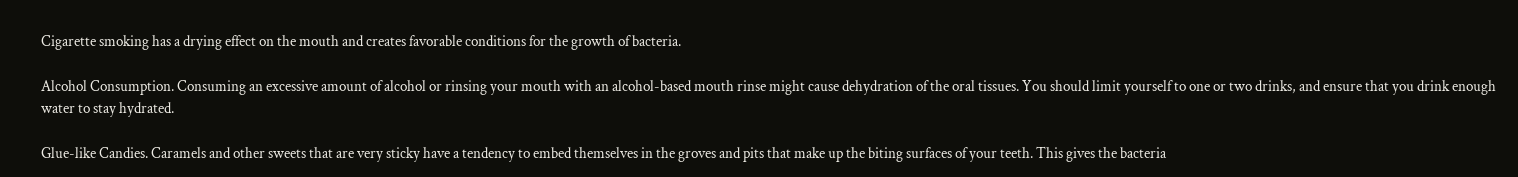Cigarette smoking has a drying effect on the mouth and creates favorable conditions for the growth of bacteria.

Alcohol Consumption. Consuming an excessive amount of alcohol or rinsing your mouth with an alcohol-based mouth rinse might cause dehydration of the oral tissues. You should limit yourself to one or two drinks, and ensure that you drink enough water to stay hydrated.

Glue-like Candies. Caramels and other sweets that are very sticky have a tendency to embed themselves in the groves and pits that make up the biting surfaces of your teeth. This gives the bacteria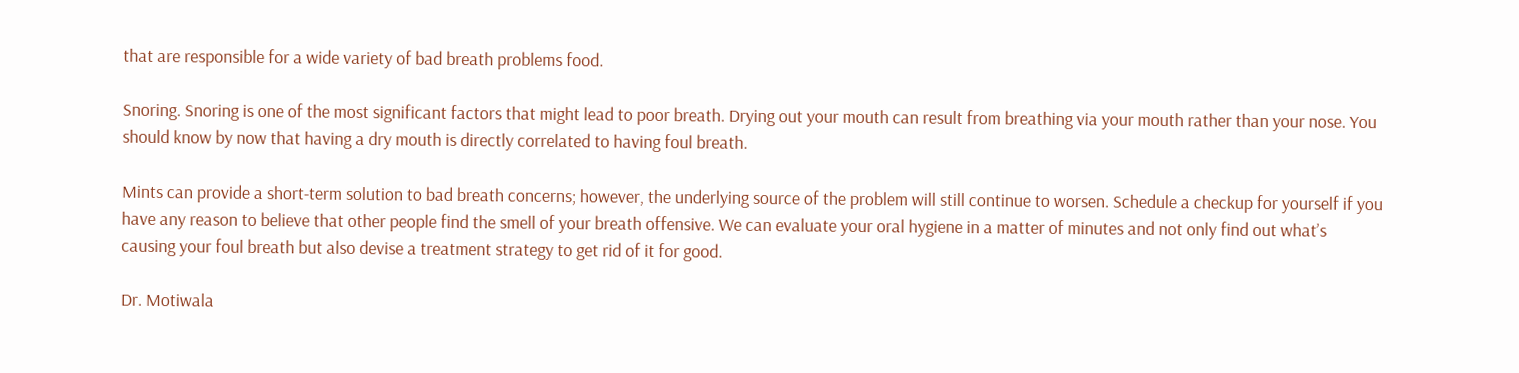that are responsible for a wide variety of bad breath problems food.

Snoring. Snoring is one of the most significant factors that might lead to poor breath. Drying out your mouth can result from breathing via your mouth rather than your nose. You should know by now that having a dry mouth is directly correlated to having foul breath.

Mints can provide a short-term solution to bad breath concerns; however, the underlying source of the problem will still continue to worsen. Schedule a checkup for yourself if you have any reason to believe that other people find the smell of your breath offensive. We can evaluate your oral hygiene in a matter of minutes and not only find out what’s causing your foul breath but also devise a treatment strategy to get rid of it for good.

Dr. Motiwala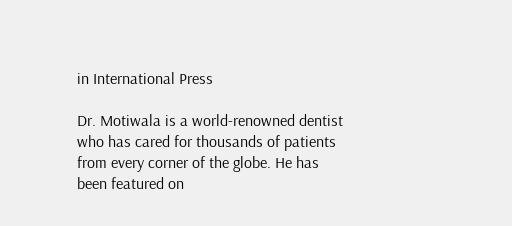in International Press

Dr. Motiwala is a world-renowned dentist who has cared for thousands of patients from every corner of the globe. He has been featured on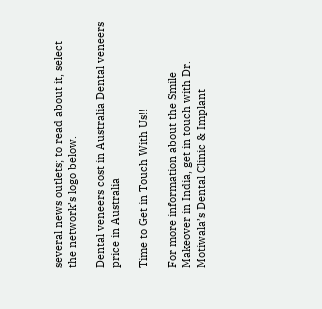several news outlets; to read about it, select the network’s logo below.

Dental veneers cost in Australia Dental veneers price in Australia

Time to Get in Touch With Us!!

For more information about the Smile Makeover in India, get in touch with Dr. Motiwala’s Dental Clinic & Implant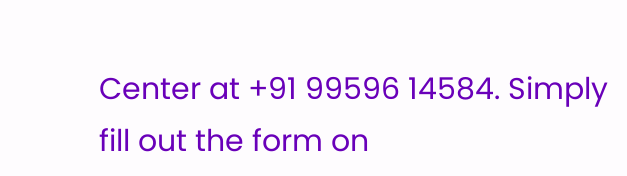Center at +91 99596 14584. Simply fill out the form on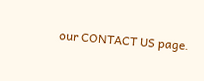our CONTACT US page.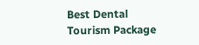Best Dental Tourism Package